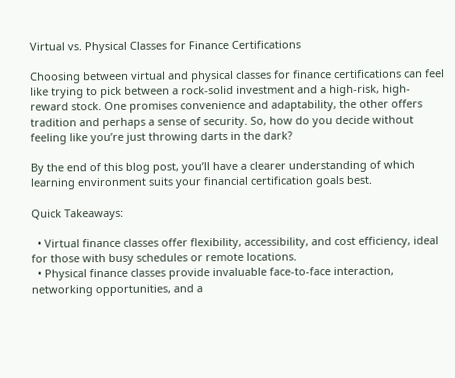Virtual vs. Physical Classes for Finance Certifications

Choosing between virtual and physical classes for finance certifications can feel like trying to pick between a rock-solid investment and a high-risk, high-reward stock. One promises convenience and adaptability, the other offers tradition and perhaps a sense of security. So, how do you decide without feeling like you’re just throwing darts in the dark?

By the end of this blog post, you’ll have a clearer understanding of which learning environment suits your financial certification goals best.

Quick Takeaways:

  • Virtual finance classes offer flexibility, accessibility, and cost efficiency, ideal for those with busy schedules or remote locations.
  • Physical finance classes provide invaluable face-to-face interaction, networking opportunities, and a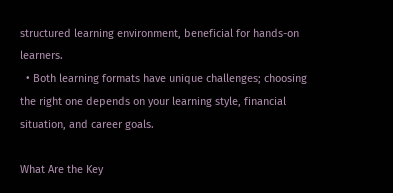structured learning environment, beneficial for hands-on learners.
  • Both learning formats have unique challenges; choosing the right one depends on your learning style, financial situation, and career goals.

What Are the Key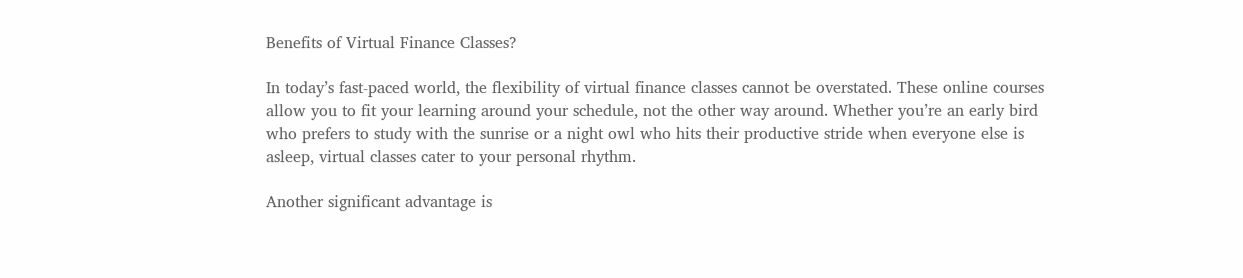Benefits of Virtual Finance Classes?

In today’s fast-paced world, the flexibility of virtual finance classes cannot be overstated. These online courses allow you to fit your learning around your schedule, not the other way around. Whether you’re an early bird who prefers to study with the sunrise or a night owl who hits their productive stride when everyone else is asleep, virtual classes cater to your personal rhythm.

Another significant advantage is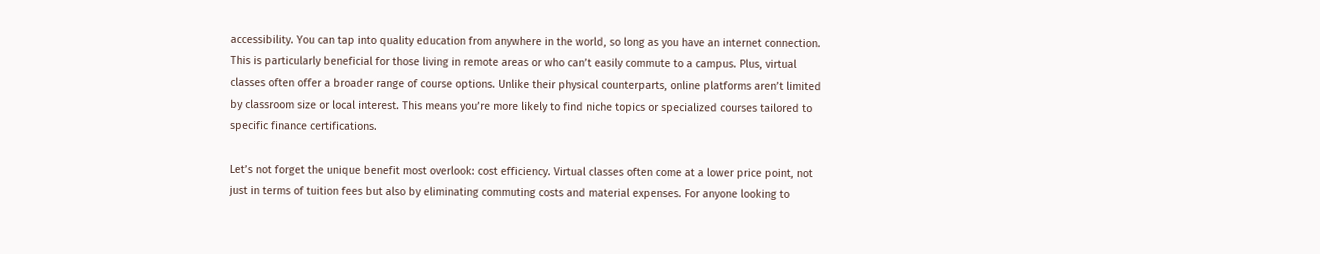accessibility. You can tap into quality education from anywhere in the world, so long as you have an internet connection. This is particularly beneficial for those living in remote areas or who can’t easily commute to a campus. Plus, virtual classes often offer a broader range of course options. Unlike their physical counterparts, online platforms aren’t limited by classroom size or local interest. This means you’re more likely to find niche topics or specialized courses tailored to specific finance certifications.

Let’s not forget the unique benefit most overlook: cost efficiency. Virtual classes often come at a lower price point, not just in terms of tuition fees but also by eliminating commuting costs and material expenses. For anyone looking to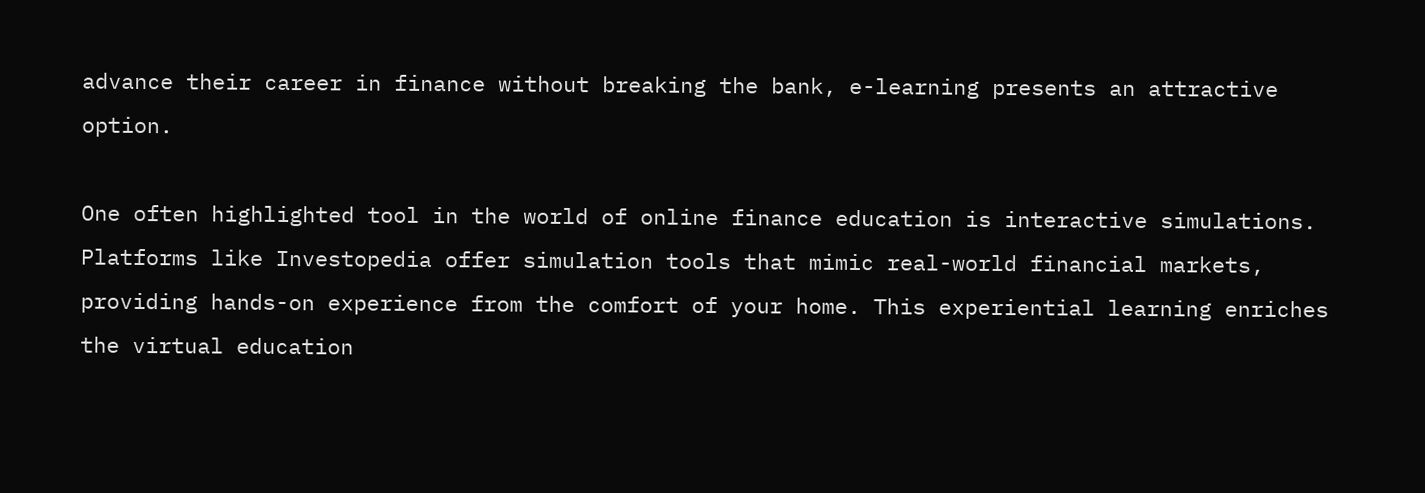advance their career in finance without breaking the bank, e-learning presents an attractive option.

One often highlighted tool in the world of online finance education is interactive simulations. Platforms like Investopedia offer simulation tools that mimic real-world financial markets, providing hands-on experience from the comfort of your home. This experiential learning enriches the virtual education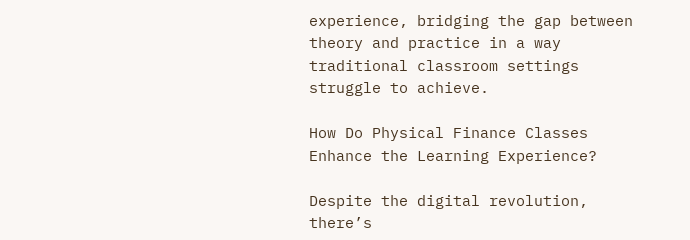experience, bridging the gap between theory and practice in a way traditional classroom settings struggle to achieve.

How Do Physical Finance Classes Enhance the Learning Experience?

Despite the digital revolution, there’s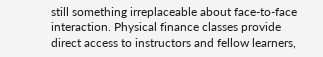still something irreplaceable about face-to-face interaction. Physical finance classes provide direct access to instructors and fellow learners,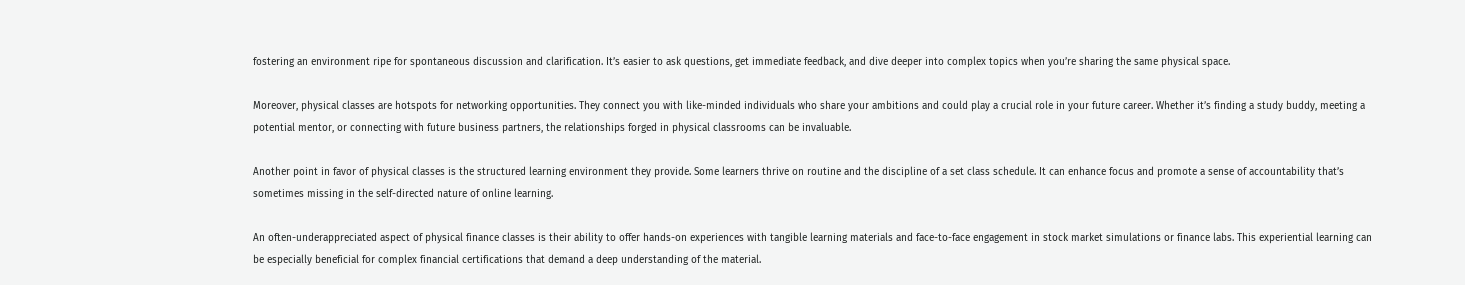fostering an environment ripe for spontaneous discussion and clarification. It’s easier to ask questions, get immediate feedback, and dive deeper into complex topics when you’re sharing the same physical space.

Moreover, physical classes are hotspots for networking opportunities. They connect you with like-minded individuals who share your ambitions and could play a crucial role in your future career. Whether it’s finding a study buddy, meeting a potential mentor, or connecting with future business partners, the relationships forged in physical classrooms can be invaluable.

Another point in favor of physical classes is the structured learning environment they provide. Some learners thrive on routine and the discipline of a set class schedule. It can enhance focus and promote a sense of accountability that’s sometimes missing in the self-directed nature of online learning.

An often-underappreciated aspect of physical finance classes is their ability to offer hands-on experiences with tangible learning materials and face-to-face engagement in stock market simulations or finance labs. This experiential learning can be especially beneficial for complex financial certifications that demand a deep understanding of the material.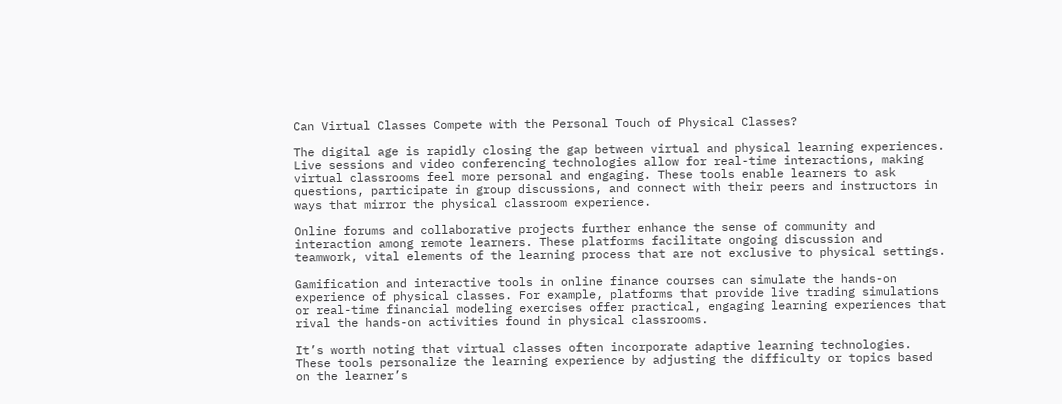Can Virtual Classes Compete with the Personal Touch of Physical Classes?

The digital age is rapidly closing the gap between virtual and physical learning experiences. Live sessions and video conferencing technologies allow for real-time interactions, making virtual classrooms feel more personal and engaging. These tools enable learners to ask questions, participate in group discussions, and connect with their peers and instructors in ways that mirror the physical classroom experience.

Online forums and collaborative projects further enhance the sense of community and interaction among remote learners. These platforms facilitate ongoing discussion and teamwork, vital elements of the learning process that are not exclusive to physical settings.

Gamification and interactive tools in online finance courses can simulate the hands-on experience of physical classes. For example, platforms that provide live trading simulations or real-time financial modeling exercises offer practical, engaging learning experiences that rival the hands-on activities found in physical classrooms.

It’s worth noting that virtual classes often incorporate adaptive learning technologies. These tools personalize the learning experience by adjusting the difficulty or topics based on the learner’s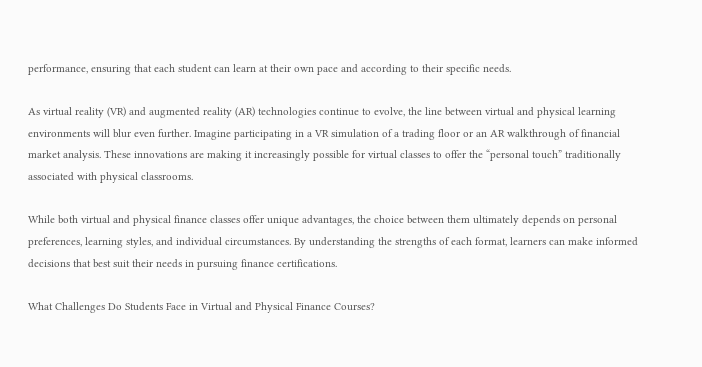performance, ensuring that each student can learn at their own pace and according to their specific needs.

As virtual reality (VR) and augmented reality (AR) technologies continue to evolve, the line between virtual and physical learning environments will blur even further. Imagine participating in a VR simulation of a trading floor or an AR walkthrough of financial market analysis. These innovations are making it increasingly possible for virtual classes to offer the “personal touch” traditionally associated with physical classrooms.

While both virtual and physical finance classes offer unique advantages, the choice between them ultimately depends on personal preferences, learning styles, and individual circumstances. By understanding the strengths of each format, learners can make informed decisions that best suit their needs in pursuing finance certifications.

What Challenges Do Students Face in Virtual and Physical Finance Courses?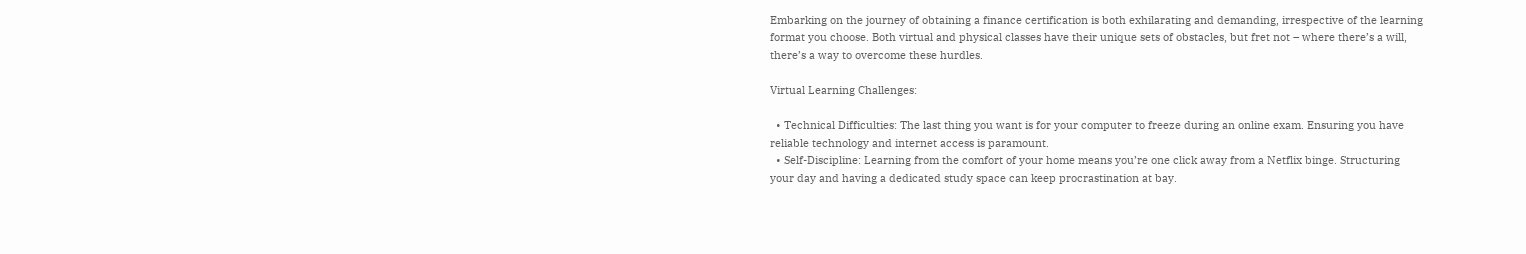Embarking on the journey of obtaining a finance certification is both exhilarating and demanding, irrespective of the learning format you choose. Both virtual and physical classes have their unique sets of obstacles, but fret not – where there’s a will, there’s a way to overcome these hurdles.

Virtual Learning Challenges:

  • Technical Difficulties: The last thing you want is for your computer to freeze during an online exam. Ensuring you have reliable technology and internet access is paramount.
  • Self-Discipline: Learning from the comfort of your home means you’re one click away from a Netflix binge. Structuring your day and having a dedicated study space can keep procrastination at bay.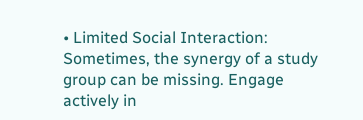• Limited Social Interaction: Sometimes, the synergy of a study group can be missing. Engage actively in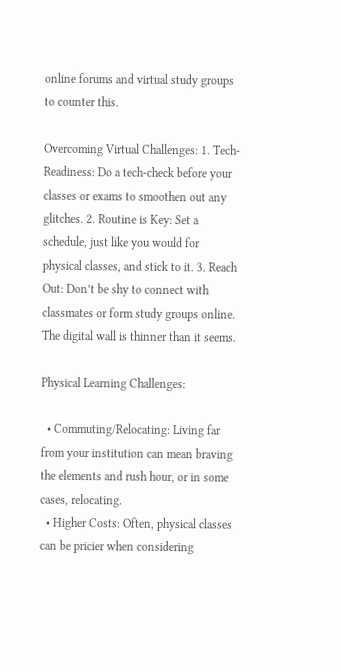online forums and virtual study groups to counter this.

Overcoming Virtual Challenges: 1. Tech-Readiness: Do a tech-check before your classes or exams to smoothen out any glitches. 2. Routine is Key: Set a schedule, just like you would for physical classes, and stick to it. 3. Reach Out: Don’t be shy to connect with classmates or form study groups online. The digital wall is thinner than it seems.

Physical Learning Challenges:

  • Commuting/Relocating: Living far from your institution can mean braving the elements and rush hour, or in some cases, relocating.
  • Higher Costs: Often, physical classes can be pricier when considering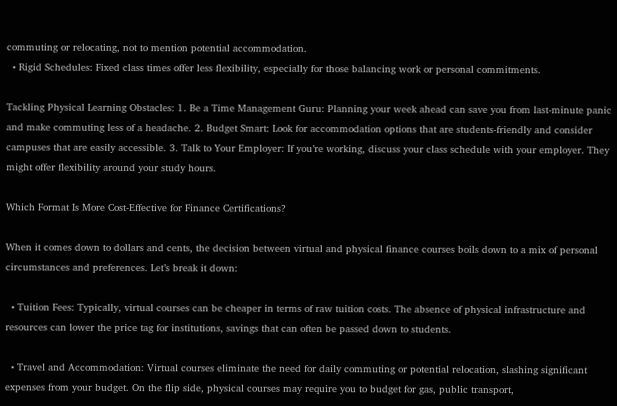commuting or relocating, not to mention potential accommodation.
  • Rigid Schedules: Fixed class times offer less flexibility, especially for those balancing work or personal commitments.

Tackling Physical Learning Obstacles: 1. Be a Time Management Guru: Planning your week ahead can save you from last-minute panic and make commuting less of a headache. 2. Budget Smart: Look for accommodation options that are students-friendly and consider campuses that are easily accessible. 3. Talk to Your Employer: If you’re working, discuss your class schedule with your employer. They might offer flexibility around your study hours.

Which Format Is More Cost-Effective for Finance Certifications?

When it comes down to dollars and cents, the decision between virtual and physical finance courses boils down to a mix of personal circumstances and preferences. Let’s break it down:

  • Tuition Fees: Typically, virtual courses can be cheaper in terms of raw tuition costs. The absence of physical infrastructure and resources can lower the price tag for institutions, savings that can often be passed down to students.

  • Travel and Accommodation: Virtual courses eliminate the need for daily commuting or potential relocation, slashing significant expenses from your budget. On the flip side, physical courses may require you to budget for gas, public transport,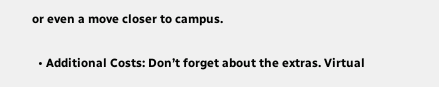or even a move closer to campus.

  • Additional Costs: Don’t forget about the extras. Virtual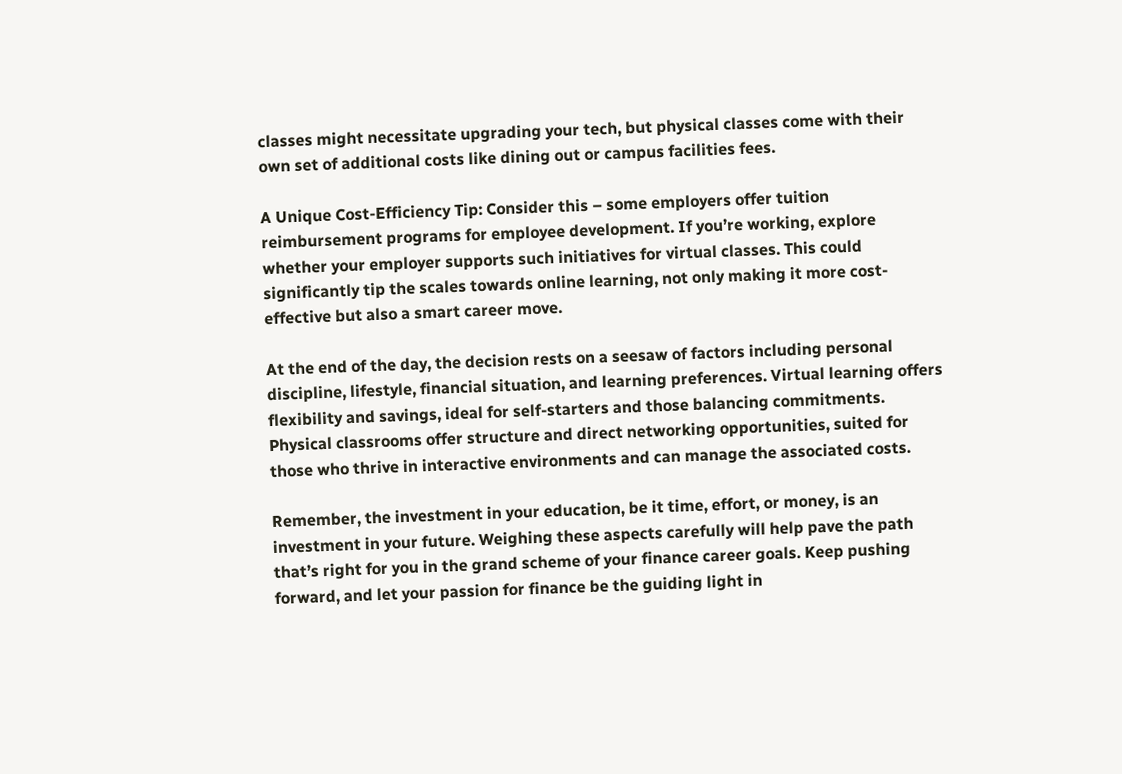classes might necessitate upgrading your tech, but physical classes come with their own set of additional costs like dining out or campus facilities fees.

A Unique Cost-Efficiency Tip: Consider this – some employers offer tuition reimbursement programs for employee development. If you’re working, explore whether your employer supports such initiatives for virtual classes. This could significantly tip the scales towards online learning, not only making it more cost-effective but also a smart career move.

At the end of the day, the decision rests on a seesaw of factors including personal discipline, lifestyle, financial situation, and learning preferences. Virtual learning offers flexibility and savings, ideal for self-starters and those balancing commitments. Physical classrooms offer structure and direct networking opportunities, suited for those who thrive in interactive environments and can manage the associated costs.

Remember, the investment in your education, be it time, effort, or money, is an investment in your future. Weighing these aspects carefully will help pave the path that’s right for you in the grand scheme of your finance career goals. Keep pushing forward, and let your passion for finance be the guiding light in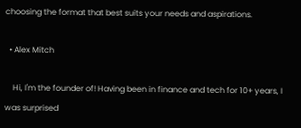choosing the format that best suits your needs and aspirations.

  • Alex Mitch

    Hi, I'm the founder of! Having been in finance and tech for 10+ years, I was surprised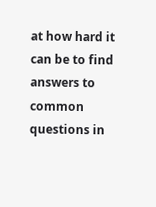at how hard it can be to find answers to common questions in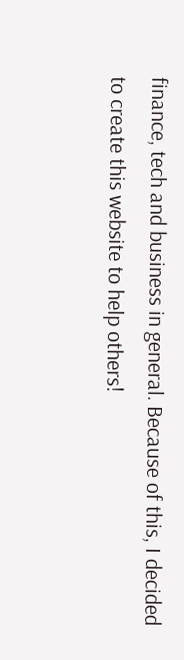finance, tech and business in general. Because of this, I decided to create this website to help others!